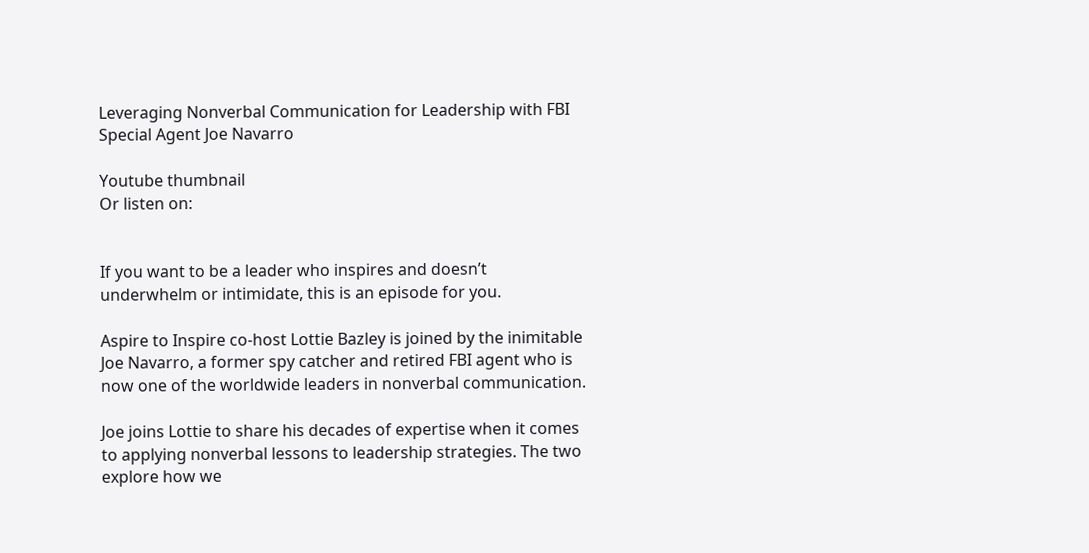Leveraging Nonverbal Communication for Leadership with FBI Special Agent Joe Navarro

Youtube thumbnail
Or listen on:


If you want to be a leader who inspires and doesn’t underwhelm or intimidate, this is an episode for you.

Aspire to Inspire co-host Lottie Bazley is joined by the inimitable Joe Navarro, a former spy catcher and retired FBI agent who is now one of the worldwide leaders in nonverbal communication.

Joe joins Lottie to share his decades of expertise when it comes to applying nonverbal lessons to leadership strategies. The two explore how we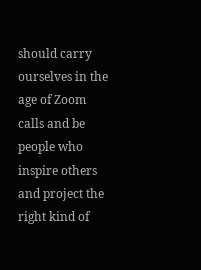should carry ourselves in the age of Zoom calls and be people who inspire others and project the right kind of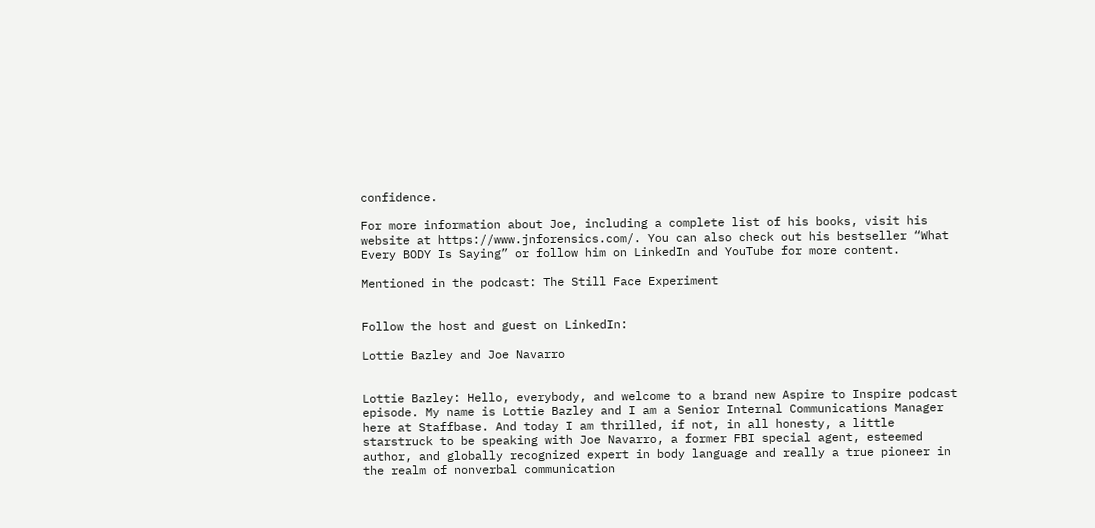confidence.

For more information about Joe, including a complete list of his books, visit his website at https://www.jnforensics.com/. You can also check out his bestseller “What Every BODY Is Saying” or follow him on LinkedIn and YouTube for more content.

Mentioned in the podcast: The Still Face Experiment


Follow the host and guest on LinkedIn:

Lottie Bazley and Joe Navarro


Lottie Bazley: Hello, everybody, and welcome to a brand new Aspire to Inspire podcast episode. My name is Lottie Bazley and I am a Senior Internal Communications Manager here at Staffbase. And today I am thrilled, if not, in all honesty, a little starstruck to be speaking with Joe Navarro, a former FBI special agent, esteemed author, and globally recognized expert in body language and really a true pioneer in the realm of nonverbal communication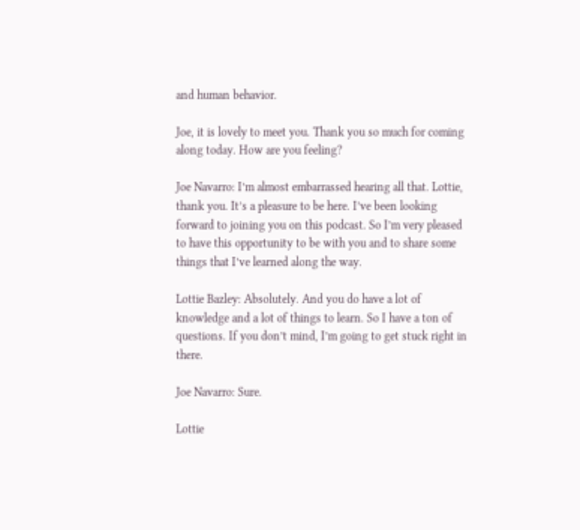and human behavior.

Joe, it is lovely to meet you. Thank you so much for coming along today. How are you feeling?

Joe Navarro: I’m almost embarrassed hearing all that. Lottie, thank you. It’s a pleasure to be here. I’ve been looking forward to joining you on this podcast. So I’m very pleased to have this opportunity to be with you and to share some things that I’ve learned along the way.

Lottie Bazley: Absolutely. And you do have a lot of knowledge and a lot of things to learn. So I have a ton of questions. If you don’t mind, I’m going to get stuck right in there.

Joe Navarro: Sure.

Lottie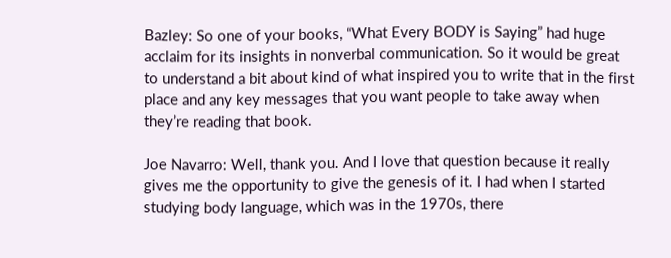Bazley: So one of your books, “What Every BODY is Saying” had huge acclaim for its insights in nonverbal communication. So it would be great to understand a bit about kind of what inspired you to write that in the first place and any key messages that you want people to take away when they’re reading that book.

Joe Navarro: Well, thank you. And I love that question because it really gives me the opportunity to give the genesis of it. I had when I started studying body language, which was in the 1970s, there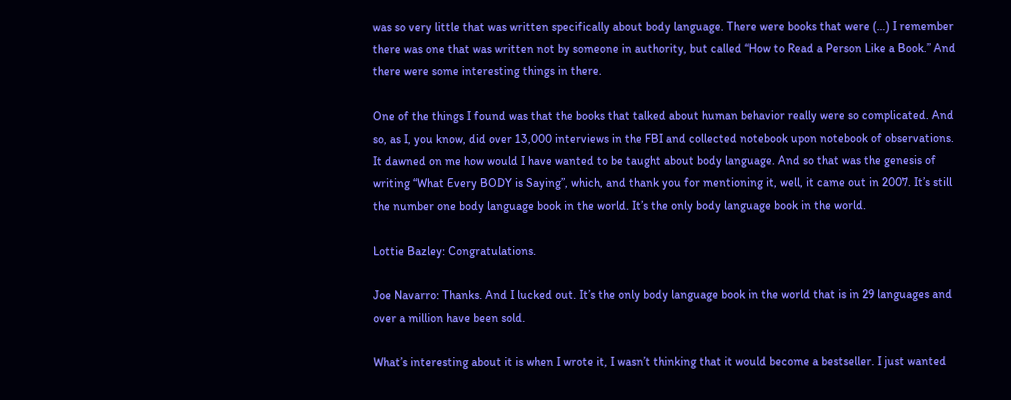was so very little that was written specifically about body language. There were books that were (…) I remember there was one that was written not by someone in authority, but called “How to Read a Person Like a Book.” And there were some interesting things in there.

One of the things I found was that the books that talked about human behavior really were so complicated. And so, as I, you know, did over 13,000 interviews in the FBI and collected notebook upon notebook of observations. It dawned on me how would I have wanted to be taught about body language. And so that was the genesis of writing “What Every BODY is Saying”, which, and thank you for mentioning it, well, it came out in 2007. It’s still the number one body language book in the world. It’s the only body language book in the world.

Lottie Bazley: Congratulations.

Joe Navarro: Thanks. And I lucked out. It’s the only body language book in the world that is in 29 languages and over a million have been sold.

What’s interesting about it is when I wrote it, I wasn’t thinking that it would become a bestseller. I just wanted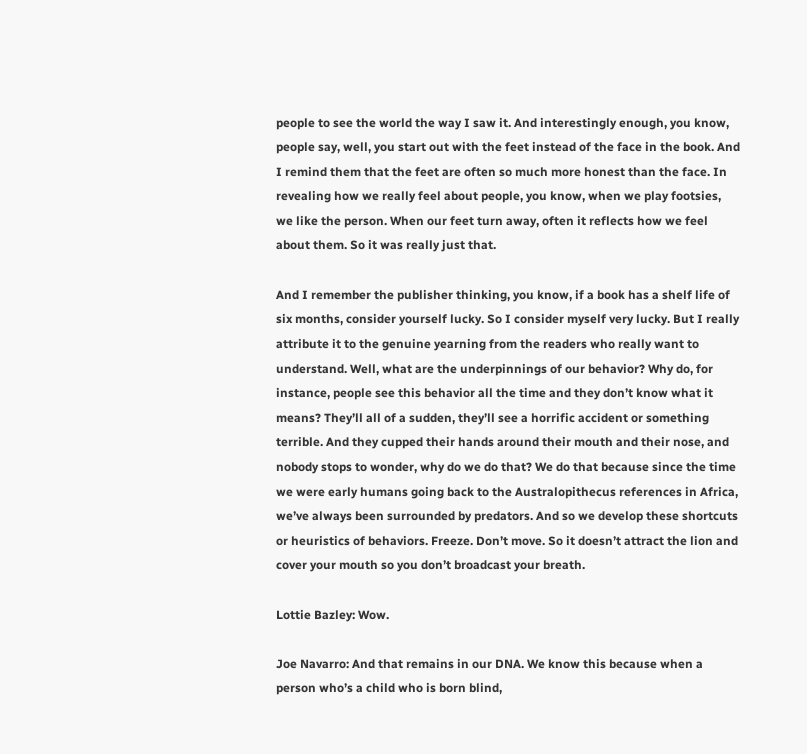people to see the world the way I saw it. And interestingly enough, you know, people say, well, you start out with the feet instead of the face in the book. And I remind them that the feet are often so much more honest than the face. In revealing how we really feel about people, you know, when we play footsies, we like the person. When our feet turn away, often it reflects how we feel about them. So it was really just that.

And I remember the publisher thinking, you know, if a book has a shelf life of six months, consider yourself lucky. So I consider myself very lucky. But I really attribute it to the genuine yearning from the readers who really want to understand. Well, what are the underpinnings of our behavior? Why do, for instance, people see this behavior all the time and they don’t know what it means? They’ll all of a sudden, they’ll see a horrific accident or something terrible. And they cupped their hands around their mouth and their nose, and nobody stops to wonder, why do we do that? We do that because since the time we were early humans going back to the Australopithecus references in Africa, we’ve always been surrounded by predators. And so we develop these shortcuts or heuristics of behaviors. Freeze. Don’t move. So it doesn’t attract the lion and cover your mouth so you don’t broadcast your breath.

Lottie Bazley: Wow.

Joe Navarro: And that remains in our DNA. We know this because when a person who’s a child who is born blind,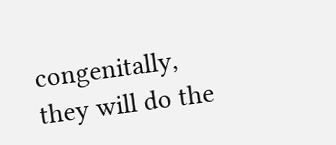congenitally, they will do the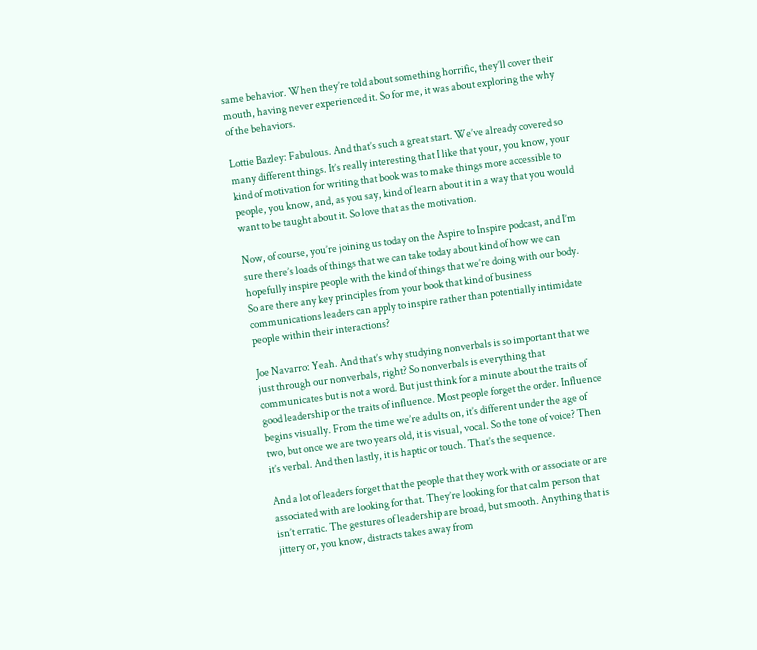same behavior. When they’re told about something horrific, they’ll cover their mouth, having never experienced it. So for me, it was about exploring the why of the behaviors.

Lottie Bazley: Fabulous. And that’s such a great start. We’ve already covered so many different things. It’s really interesting that I like that your, you know, your kind of motivation for writing that book was to make things more accessible to people, you know, and, as you say, kind of learn about it in a way that you would want to be taught about it. So love that as the motivation.

Now, of course, you’re joining us today on the Aspire to Inspire podcast, and I’m sure there’s loads of things that we can take today about kind of how we can hopefully inspire people with the kind of things that we’re doing with our body. So are there any key principles from your book that kind of business communications leaders can apply to inspire rather than potentially intimidate people within their interactions?

Joe Navarro: Yeah. And that’s why studying nonverbals is so important that we just through our nonverbals, right? So nonverbals is everything that communicates but is not a word. But just think for a minute about the traits of good leadership or the traits of influence. Most people forget the order. Influence begins visually. From the time we’re adults on, it’s different under the age of two, but once we are two years old, it is visual, vocal. So the tone of voice? Then it’s verbal. And then lastly, it is haptic or touch. That’s the sequence.

And a lot of leaders forget that the people that they work with or associate or are associated with are looking for that. They’re looking for that calm person that isn’t erratic. The gestures of leadership are broad, but smooth. Anything that is jittery or, you know, distracts takes away from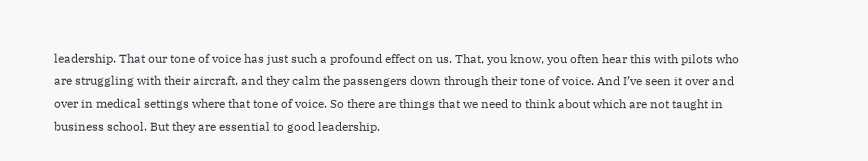leadership. That our tone of voice has just such a profound effect on us. That, you know, you often hear this with pilots who are struggling with their aircraft, and they calm the passengers down through their tone of voice. And I’ve seen it over and over in medical settings where that tone of voice. So there are things that we need to think about which are not taught in business school. But they are essential to good leadership.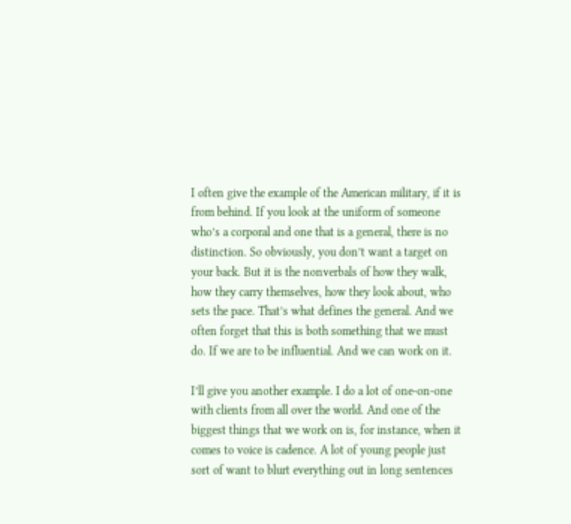I often give the example of the American military, if it is from behind. If you look at the uniform of someone who’s a corporal and one that is a general, there is no distinction. So obviously, you don’t want a target on your back. But it is the nonverbals of how they walk, how they carry themselves, how they look about, who sets the pace. That’s what defines the general. And we often forget that this is both something that we must do. If we are to be influential. And we can work on it.

I’ll give you another example. I do a lot of one-on-one with clients from all over the world. And one of the biggest things that we work on is, for instance, when it comes to voice is cadence. A lot of young people just sort of want to blurt everything out in long sentences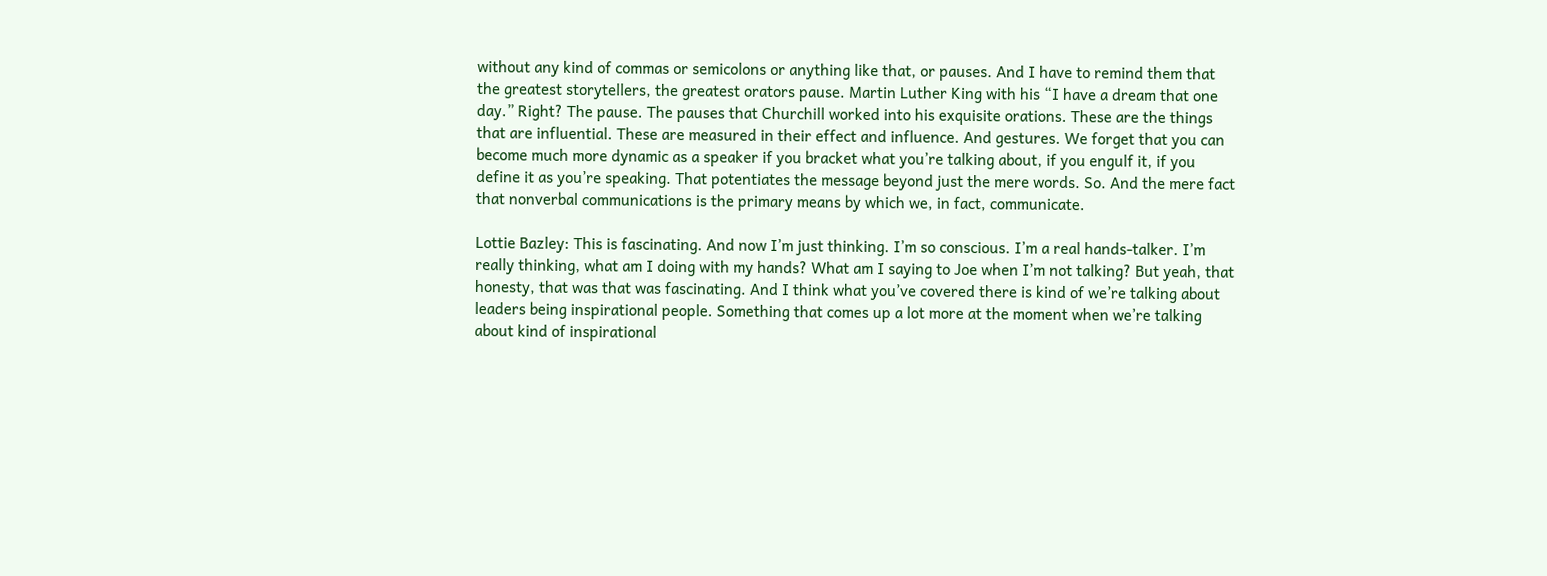without any kind of commas or semicolons or anything like that, or pauses. And I have to remind them that the greatest storytellers, the greatest orators pause. Martin Luther King with his “I have a dream that one day.” Right? The pause. The pauses that Churchill worked into his exquisite orations. These are the things that are influential. These are measured in their effect and influence. And gestures. We forget that you can become much more dynamic as a speaker if you bracket what you’re talking about, if you engulf it, if you define it as you’re speaking. That potentiates the message beyond just the mere words. So. And the mere fact that nonverbal communications is the primary means by which we, in fact, communicate.

Lottie Bazley: This is fascinating. And now I’m just thinking. I’m so conscious. I’m a real hands-talker. I’m really thinking, what am I doing with my hands? What am I saying to Joe when I’m not talking? But yeah, that honesty, that was that was fascinating. And I think what you’ve covered there is kind of we’re talking about leaders being inspirational people. Something that comes up a lot more at the moment when we’re talking about kind of inspirational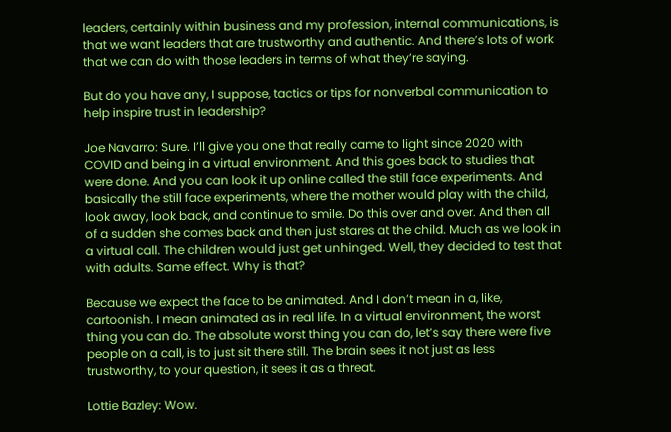leaders, certainly within business and my profession, internal communications, is that we want leaders that are trustworthy and authentic. And there’s lots of work that we can do with those leaders in terms of what they’re saying.

But do you have any, I suppose, tactics or tips for nonverbal communication to help inspire trust in leadership?

Joe Navarro: Sure. I’ll give you one that really came to light since 2020 with COVID and being in a virtual environment. And this goes back to studies that were done. And you can look it up online called the still face experiments. And basically the still face experiments, where the mother would play with the child, look away, look back, and continue to smile. Do this over and over. And then all of a sudden she comes back and then just stares at the child. Much as we look in a virtual call. The children would just get unhinged. Well, they decided to test that with adults. Same effect. Why is that?

Because we expect the face to be animated. And I don’t mean in a, like, cartoonish. I mean animated as in real life. In a virtual environment, the worst thing you can do. The absolute worst thing you can do, let’s say there were five people on a call, is to just sit there still. The brain sees it not just as less trustworthy, to your question, it sees it as a threat.

Lottie Bazley: Wow.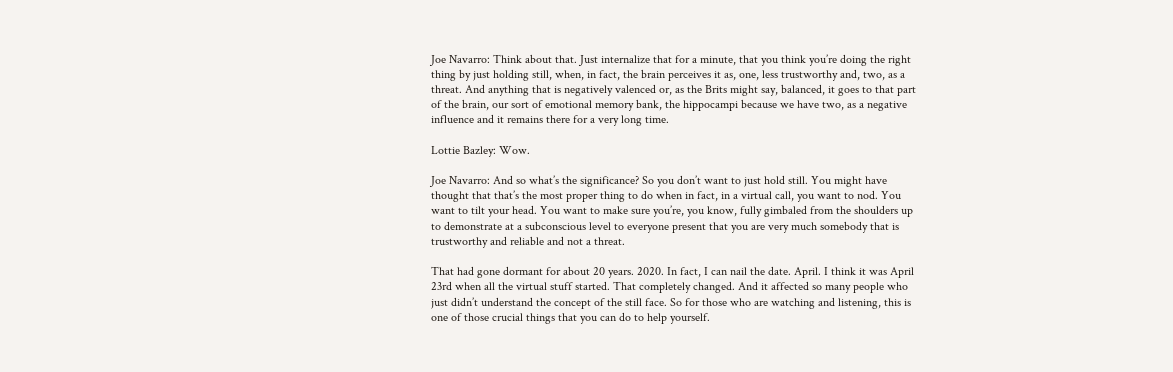Joe Navarro: Think about that. Just internalize that for a minute, that you think you’re doing the right thing by just holding still, when, in fact, the brain perceives it as, one, less trustworthy and, two, as a threat. And anything that is negatively valenced or, as the Brits might say, balanced, it goes to that part of the brain, our sort of emotional memory bank, the hippocampi because we have two, as a negative influence and it remains there for a very long time.

Lottie Bazley: Wow.

Joe Navarro: And so what’s the significance? So you don’t want to just hold still. You might have thought that that’s the most proper thing to do when in fact, in a virtual call, you want to nod. You want to tilt your head. You want to make sure you’re, you know, fully gimbaled from the shoulders up to demonstrate at a subconscious level to everyone present that you are very much somebody that is trustworthy and reliable and not a threat.

That had gone dormant for about 20 years. 2020. In fact, I can nail the date. April. I think it was April 23rd when all the virtual stuff started. That completely changed. And it affected so many people who just didn’t understand the concept of the still face. So for those who are watching and listening, this is one of those crucial things that you can do to help yourself.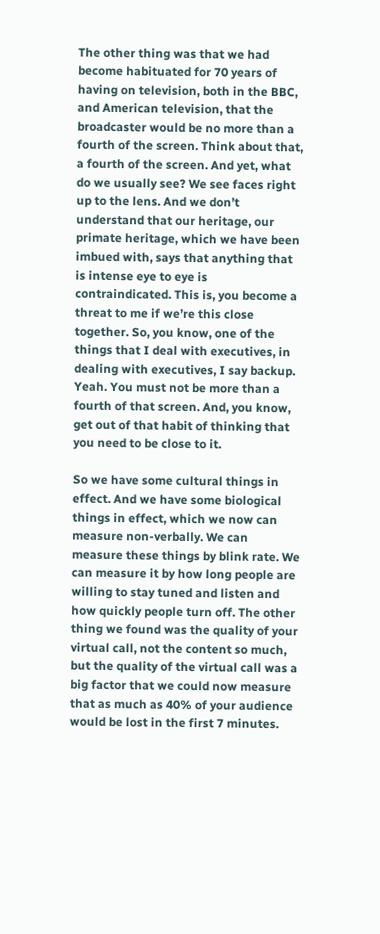The other thing was that we had become habituated for 70 years of having on television, both in the BBC, and American television, that the broadcaster would be no more than a fourth of the screen. Think about that, a fourth of the screen. And yet, what do we usually see? We see faces right up to the lens. And we don’t understand that our heritage, our primate heritage, which we have been imbued with, says that anything that is intense eye to eye is contraindicated. This is, you become a threat to me if we’re this close together. So, you know, one of the things that I deal with executives, in dealing with executives, I say backup. Yeah. You must not be more than a fourth of that screen. And, you know, get out of that habit of thinking that you need to be close to it.

So we have some cultural things in effect. And we have some biological things in effect, which we now can measure non-verbally. We can measure these things by blink rate. We can measure it by how long people are willing to stay tuned and listen and how quickly people turn off. The other thing we found was the quality of your virtual call, not the content so much, but the quality of the virtual call was a big factor that we could now measure that as much as 40% of your audience would be lost in the first 7 minutes.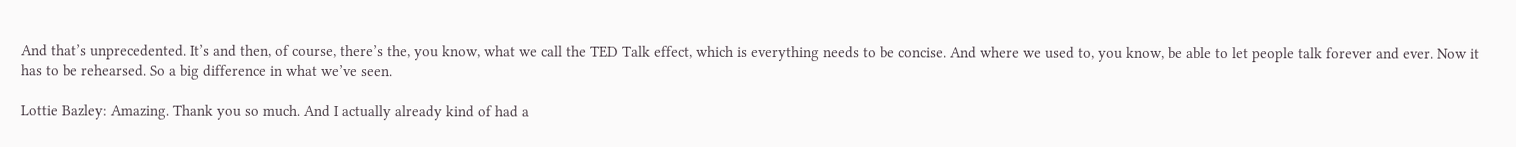And that’s unprecedented. It’s and then, of course, there’s the, you know, what we call the TED Talk effect, which is everything needs to be concise. And where we used to, you know, be able to let people talk forever and ever. Now it has to be rehearsed. So a big difference in what we’ve seen.

Lottie Bazley: Amazing. Thank you so much. And I actually already kind of had a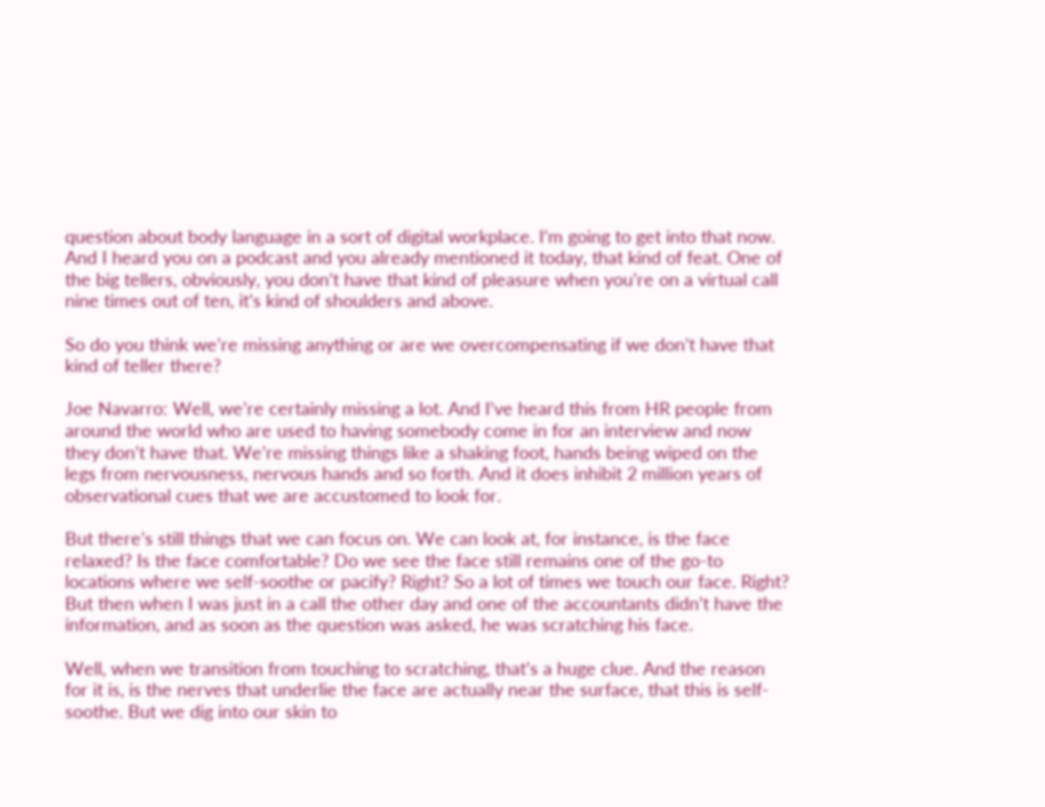question about body language in a sort of digital workplace. I’m going to get into that now. And I heard you on a podcast and you already mentioned it today, that kind of feat. One of the big tellers, obviously, you don’t have that kind of pleasure when you’re on a virtual call nine times out of ten, it’s kind of shoulders and above.

So do you think we’re missing anything or are we overcompensating if we don’t have that kind of teller there?

Joe Navarro: Well, we’re certainly missing a lot. And I’ve heard this from HR people from around the world who are used to having somebody come in for an interview and now they don’t have that. We’re missing things like a shaking foot, hands being wiped on the legs from nervousness, nervous hands and so forth. And it does inhibit 2 million years of observational cues that we are accustomed to look for.

But there’s still things that we can focus on. We can look at, for instance, is the face relaxed? Is the face comfortable? Do we see the face still remains one of the go-to locations where we self-soothe or pacify? Right? So a lot of times we touch our face. Right? But then when I was just in a call the other day and one of the accountants didn’t have the information, and as soon as the question was asked, he was scratching his face.

Well, when we transition from touching to scratching, that’s a huge clue. And the reason for it is, is the nerves that underlie the face are actually near the surface, that this is self-soothe. But we dig into our skin to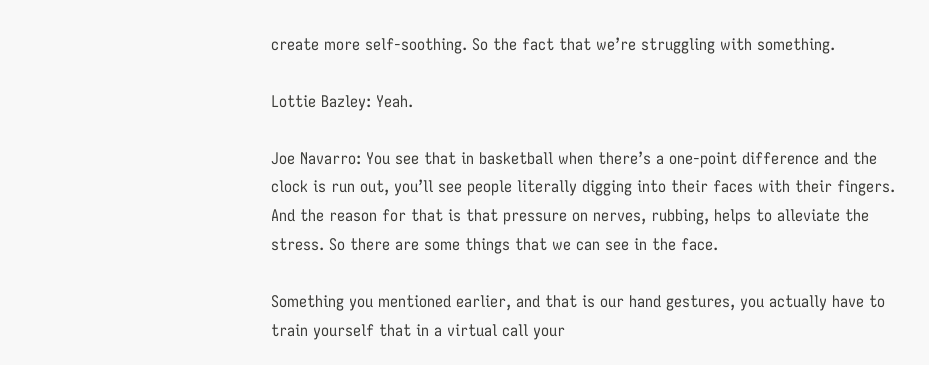create more self-soothing. So the fact that we’re struggling with something.

Lottie Bazley: Yeah.

Joe Navarro: You see that in basketball when there’s a one-point difference and the clock is run out, you’ll see people literally digging into their faces with their fingers. And the reason for that is that pressure on nerves, rubbing, helps to alleviate the stress. So there are some things that we can see in the face.

Something you mentioned earlier, and that is our hand gestures, you actually have to train yourself that in a virtual call your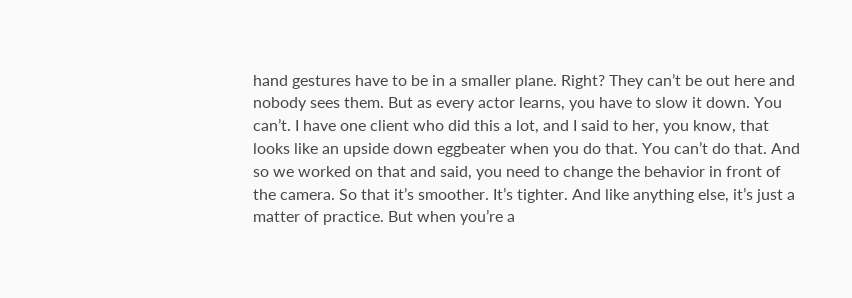hand gestures have to be in a smaller plane. Right? They can’t be out here and nobody sees them. But as every actor learns, you have to slow it down. You can’t. I have one client who did this a lot, and I said to her, you know, that looks like an upside down eggbeater when you do that. You can’t do that. And so we worked on that and said, you need to change the behavior in front of the camera. So that it’s smoother. It’s tighter. And like anything else, it’s just a matter of practice. But when you’re a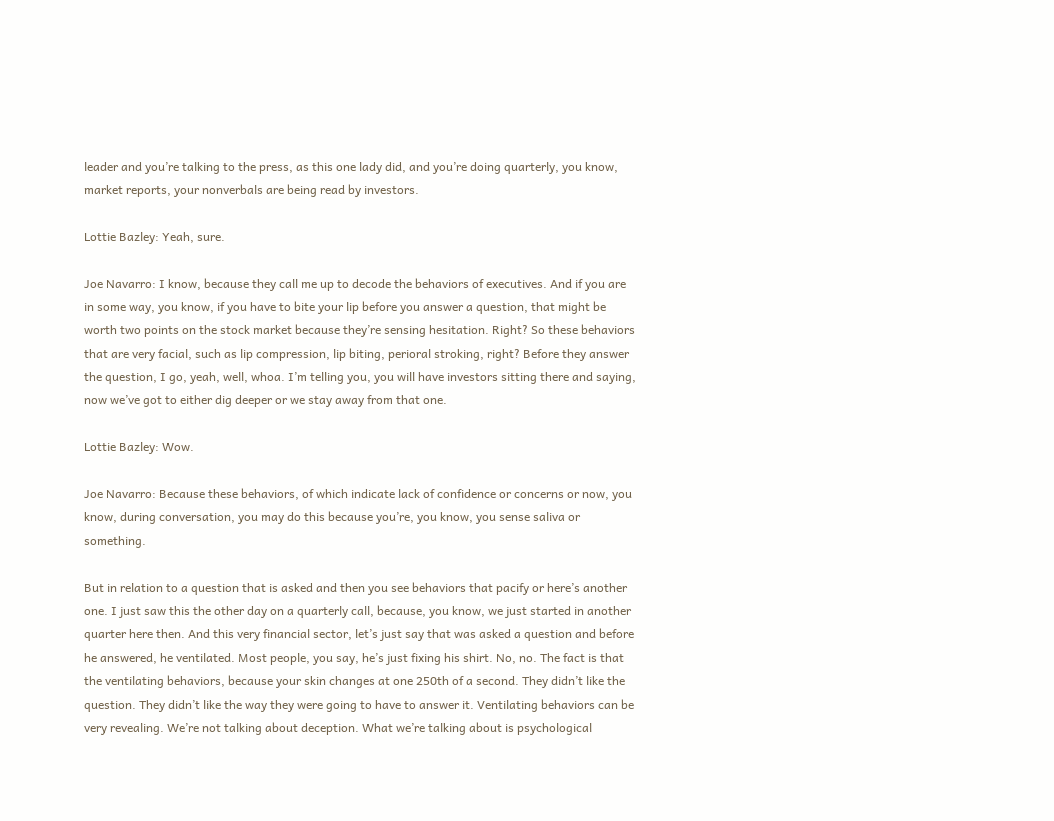leader and you’re talking to the press, as this one lady did, and you’re doing quarterly, you know, market reports, your nonverbals are being read by investors.

Lottie Bazley: Yeah, sure.

Joe Navarro: I know, because they call me up to decode the behaviors of executives. And if you are in some way, you know, if you have to bite your lip before you answer a question, that might be worth two points on the stock market because they’re sensing hesitation. Right? So these behaviors that are very facial, such as lip compression, lip biting, perioral stroking, right? Before they answer the question, I go, yeah, well, whoa. I’m telling you, you will have investors sitting there and saying, now we’ve got to either dig deeper or we stay away from that one.

Lottie Bazley: Wow.

Joe Navarro: Because these behaviors, of which indicate lack of confidence or concerns or now, you know, during conversation, you may do this because you’re, you know, you sense saliva or something.

But in relation to a question that is asked and then you see behaviors that pacify or here’s another one. I just saw this the other day on a quarterly call, because, you know, we just started in another quarter here then. And this very financial sector, let’s just say that was asked a question and before he answered, he ventilated. Most people, you say, he’s just fixing his shirt. No, no. The fact is that the ventilating behaviors, because your skin changes at one 250th of a second. They didn’t like the question. They didn’t like the way they were going to have to answer it. Ventilating behaviors can be very revealing. We’re not talking about deception. What we’re talking about is psychological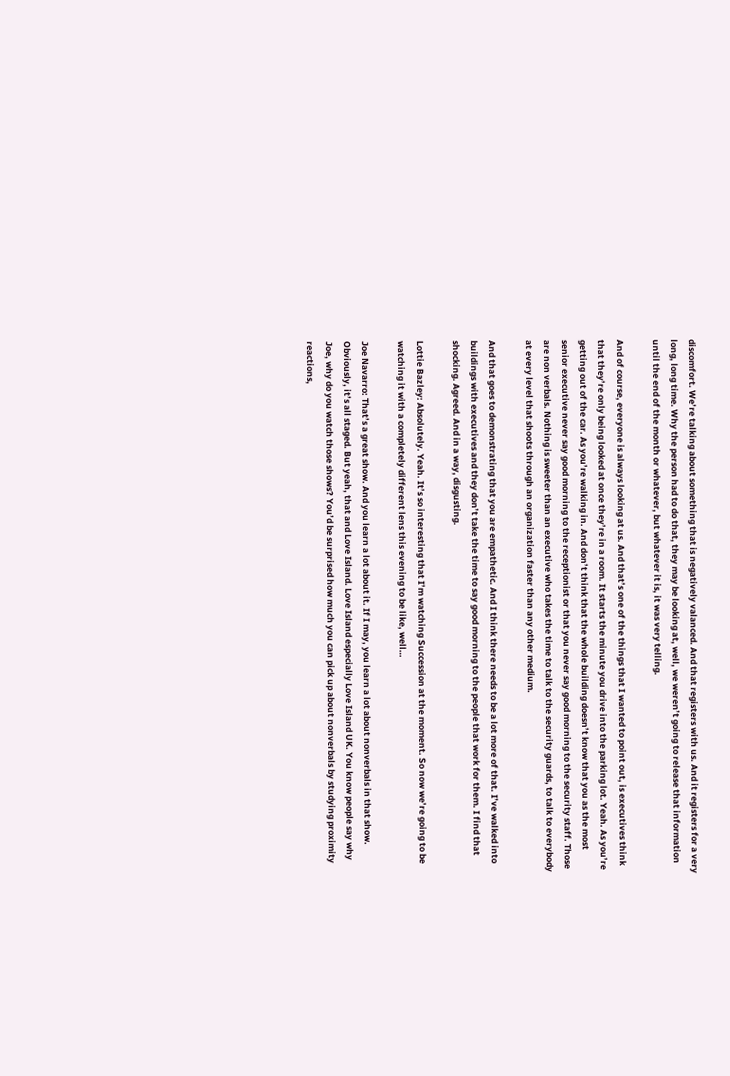discomfort. We’re talking about something that is negatively valanced. And that registers with us. And it registers for a very long, long time. Why the person had to do that, they may be looking at, well, we weren’t going to release that information until the end of the month or whatever, but whatever it is, it was very telling.

And of course, everyone is always looking at us. And that’s one of the things that I wanted to point out, is executives think that they’re only being looked at once they’re in a room. It starts the minute you drive into the parking lot. Yeah. As you’re getting out of the car. As you’re walking in. And don’t think that the whole building doesn’t know that you as the most senior executive never say good morning to the receptionist or that you never say good morning to the security staff. Those are non verbals. Nothing is sweeter than an executive who takes the time to talk to the security guards, to talk to everybody at every level that shoots through an organization faster than any other medium.

And that goes to demonstrating that you are empathetic. And I think there needs to be a lot more of that. I’ve walked into buildings with executives and they don’t take the time to say good morning to the people that work for them. I find that shocking. Agreed. And in a way, disgusting.

Lottie Bazley: Absolutely. Yeah. It’s so interesting that I’m watching Succession at the moment. So now we’re going to be watching it with a completely different lens this evening to be like, well…

Joe Navarro: That’s a great show. And you learn a lot about it. If I may, you learn a lot about nonverbals in that show. Obviously, it’s all staged. But yeah, that and Love Island. Love Island especially Love Island UK. You know people say why Joe, why do you watch those shows? You’d be surprised how much you can pick up about nonverbals by studying proximity reactions,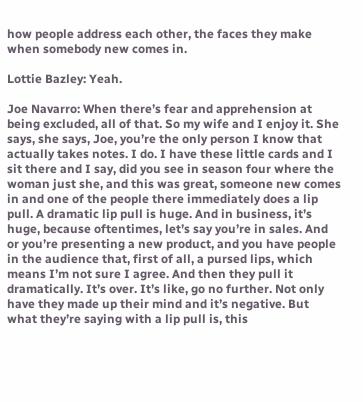how people address each other, the faces they make when somebody new comes in.

Lottie Bazley: Yeah.

Joe Navarro: When there’s fear and apprehension at being excluded, all of that. So my wife and I enjoy it. She says, she says, Joe, you’re the only person I know that actually takes notes. I do. I have these little cards and I sit there and I say, did you see in season four where the woman just she, and this was great, someone new comes in and one of the people there immediately does a lip pull. A dramatic lip pull is huge. And in business, it’s huge, because oftentimes, let’s say you’re in sales. And or you’re presenting a new product, and you have people in the audience that, first of all, a pursed lips, which means I’m not sure I agree. And then they pull it dramatically. It’s over. It’s like, go no further. Not only have they made up their mind and it’s negative. But what they’re saying with a lip pull is, this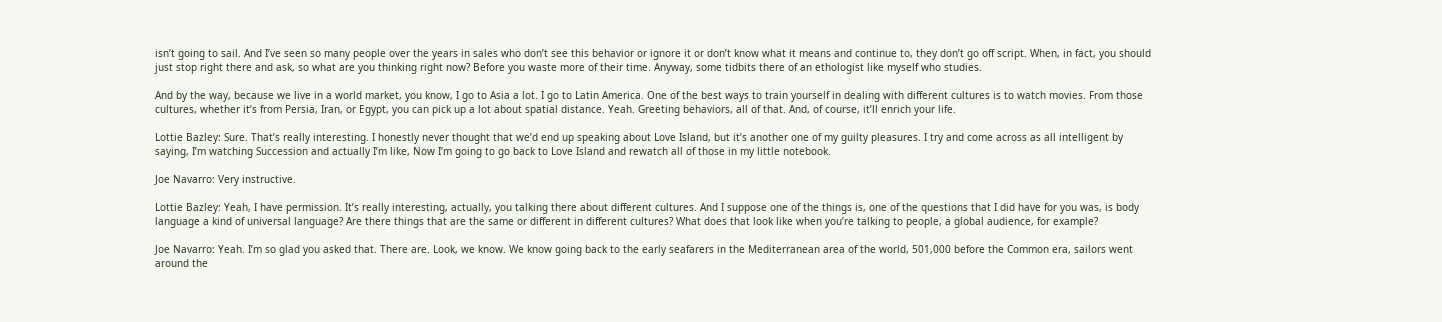isn’t going to sail. And I’ve seen so many people over the years in sales who don’t see this behavior or ignore it or don’t know what it means and continue to, they don’t go off script. When, in fact, you should just stop right there and ask, so what are you thinking right now? Before you waste more of their time. Anyway, some tidbits there of an ethologist like myself who studies.

And by the way, because we live in a world market, you know, I go to Asia a lot. I go to Latin America. One of the best ways to train yourself in dealing with different cultures is to watch movies. From those cultures, whether it’s from Persia, Iran, or Egypt, you can pick up a lot about spatial distance. Yeah. Greeting behaviors, all of that. And, of course, it’ll enrich your life.

Lottie Bazley: Sure. That’s really interesting. I honestly never thought that we’d end up speaking about Love Island, but it’s another one of my guilty pleasures. I try and come across as all intelligent by saying, I’m watching Succession and actually I’m like, Now I’m going to go back to Love Island and rewatch all of those in my little notebook.

Joe Navarro: Very instructive.

Lottie Bazley: Yeah, I have permission. It’s really interesting, actually, you talking there about different cultures. And I suppose one of the things is, one of the questions that I did have for you was, is body language a kind of universal language? Are there things that are the same or different in different cultures? What does that look like when you’re talking to people, a global audience, for example?

Joe Navarro: Yeah. I’m so glad you asked that. There are. Look, we know. We know going back to the early seafarers in the Mediterranean area of the world, 501,000 before the Common era, sailors went around the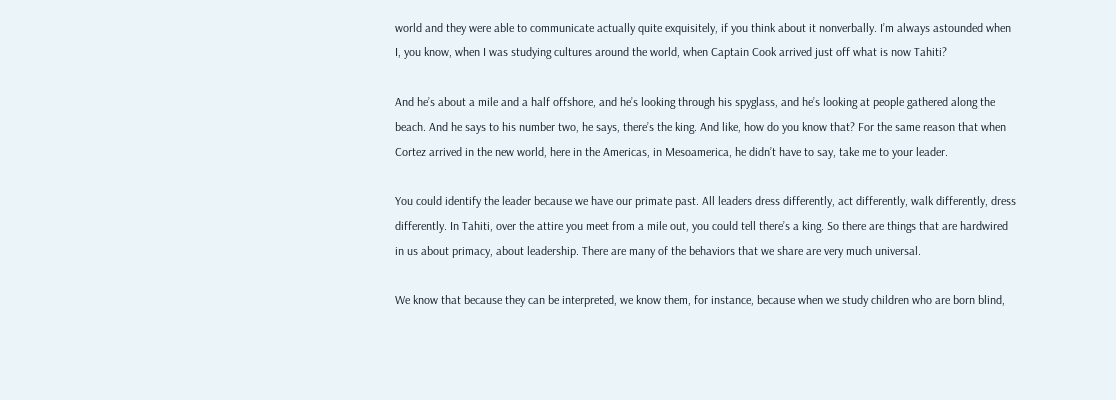world and they were able to communicate actually quite exquisitely, if you think about it nonverbally. I’m always astounded when I, you know, when I was studying cultures around the world, when Captain Cook arrived just off what is now Tahiti?

And he’s about a mile and a half offshore, and he’s looking through his spyglass, and he’s looking at people gathered along the beach. And he says to his number two, he says, there’s the king. And like, how do you know that? For the same reason that when Cortez arrived in the new world, here in the Americas, in Mesoamerica, he didn’t have to say, take me to your leader.

You could identify the leader because we have our primate past. All leaders dress differently, act differently, walk differently, dress differently. In Tahiti, over the attire you meet from a mile out, you could tell there’s a king. So there are things that are hardwired in us about primacy, about leadership. There are many of the behaviors that we share are very much universal.

We know that because they can be interpreted, we know them, for instance, because when we study children who are born blind,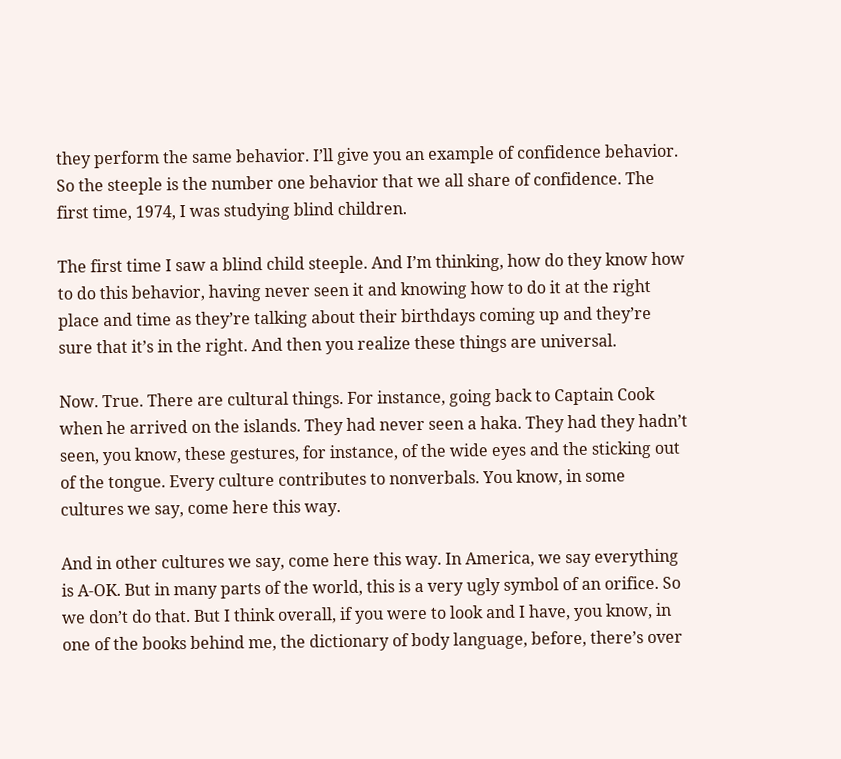they perform the same behavior. I’ll give you an example of confidence behavior. So the steeple is the number one behavior that we all share of confidence. The first time, 1974, I was studying blind children.

The first time I saw a blind child steeple. And I’m thinking, how do they know how to do this behavior, having never seen it and knowing how to do it at the right place and time as they’re talking about their birthdays coming up and they’re sure that it’s in the right. And then you realize these things are universal.

Now. True. There are cultural things. For instance, going back to Captain Cook when he arrived on the islands. They had never seen a haka. They had they hadn’t seen, you know, these gestures, for instance, of the wide eyes and the sticking out of the tongue. Every culture contributes to nonverbals. You know, in some cultures we say, come here this way.

And in other cultures we say, come here this way. In America, we say everything is A-OK. But in many parts of the world, this is a very ugly symbol of an orifice. So we don’t do that. But I think overall, if you were to look and I have, you know, in one of the books behind me, the dictionary of body language, before, there’s over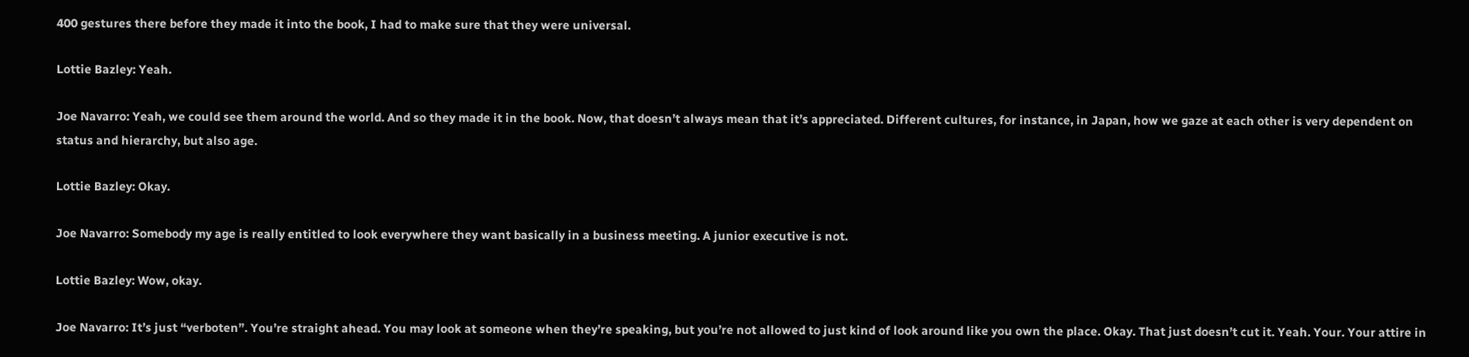400 gestures there before they made it into the book, I had to make sure that they were universal.

Lottie Bazley: Yeah.

Joe Navarro: Yeah, we could see them around the world. And so they made it in the book. Now, that doesn’t always mean that it’s appreciated. Different cultures, for instance, in Japan, how we gaze at each other is very dependent on status and hierarchy, but also age.

Lottie Bazley: Okay.

Joe Navarro: Somebody my age is really entitled to look everywhere they want basically in a business meeting. A junior executive is not.

Lottie Bazley: Wow, okay.

Joe Navarro: It’s just “verboten”. You’re straight ahead. You may look at someone when they’re speaking, but you’re not allowed to just kind of look around like you own the place. Okay. That just doesn’t cut it. Yeah. Your. Your attire in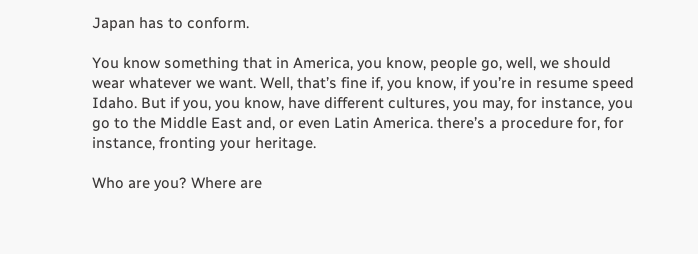Japan has to conform.

You know something that in America, you know, people go, well, we should wear whatever we want. Well, that’s fine if, you know, if you’re in resume speed Idaho. But if you, you know, have different cultures, you may, for instance, you go to the Middle East and, or even Latin America. there’s a procedure for, for instance, fronting your heritage.

Who are you? Where are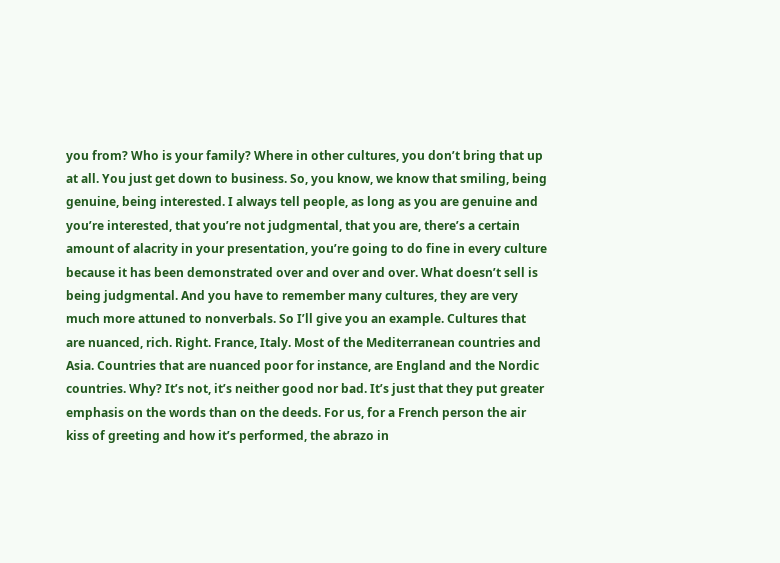you from? Who is your family? Where in other cultures, you don’t bring that up at all. You just get down to business. So, you know, we know that smiling, being genuine, being interested. I always tell people, as long as you are genuine and you’re interested, that you’re not judgmental, that you are, there’s a certain amount of alacrity in your presentation, you’re going to do fine in every culture because it has been demonstrated over and over and over. What doesn’t sell is being judgmental. And you have to remember many cultures, they are very much more attuned to nonverbals. So I’ll give you an example. Cultures that are nuanced, rich. Right. France, Italy. Most of the Mediterranean countries and Asia. Countries that are nuanced poor for instance, are England and the Nordic countries. Why? It’s not, it’s neither good nor bad. It’s just that they put greater emphasis on the words than on the deeds. For us, for a French person the air kiss of greeting and how it’s performed, the abrazo in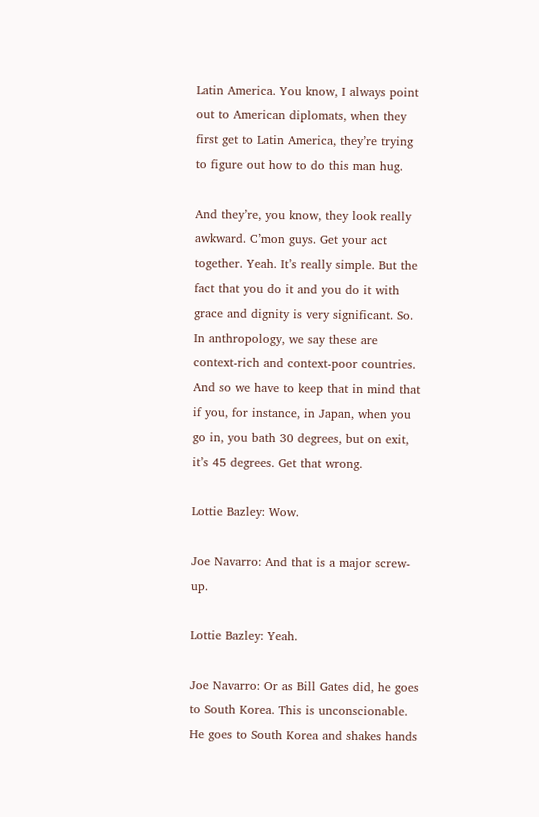Latin America. You know, I always point out to American diplomats, when they first get to Latin America, they’re trying to figure out how to do this man hug.

And they’re, you know, they look really awkward. C’mon guys. Get your act together. Yeah. It’s really simple. But the fact that you do it and you do it with grace and dignity is very significant. So. In anthropology, we say these are context-rich and context-poor countries. And so we have to keep that in mind that if you, for instance, in Japan, when you go in, you bath 30 degrees, but on exit, it’s 45 degrees. Get that wrong.

Lottie Bazley: Wow.

Joe Navarro: And that is a major screw-up.

Lottie Bazley: Yeah.

Joe Navarro: Or as Bill Gates did, he goes to South Korea. This is unconscionable. He goes to South Korea and shakes hands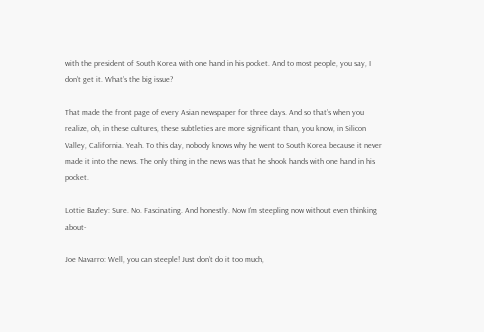with the president of South Korea with one hand in his pocket. And to most people, you say, I don’t get it. What’s the big issue?

That made the front page of every Asian newspaper for three days. And so that’s when you realize, oh, in these cultures, these subtleties are more significant than, you know, in Silicon Valley, California. Yeah. To this day, nobody knows why he went to South Korea because it never made it into the news. The only thing in the news was that he shook hands with one hand in his pocket.

Lottie Bazley: Sure. No. Fascinating. And honestly. Now I’m steepling now without even thinking about-

Joe Navarro: Well, you can steeple! Just don’t do it too much,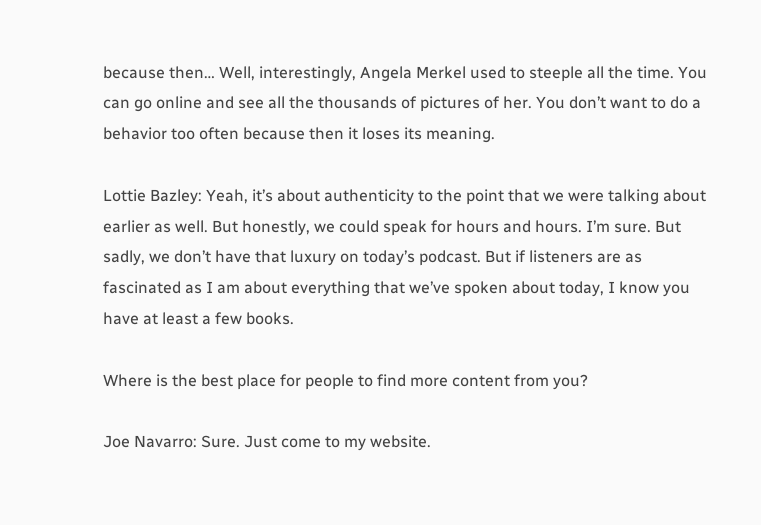because then… Well, interestingly, Angela Merkel used to steeple all the time. You can go online and see all the thousands of pictures of her. You don’t want to do a behavior too often because then it loses its meaning.

Lottie Bazley: Yeah, it’s about authenticity to the point that we were talking about earlier as well. But honestly, we could speak for hours and hours. I’m sure. But sadly, we don’t have that luxury on today’s podcast. But if listeners are as fascinated as I am about everything that we’ve spoken about today, I know you have at least a few books.

Where is the best place for people to find more content from you?

Joe Navarro: Sure. Just come to my website.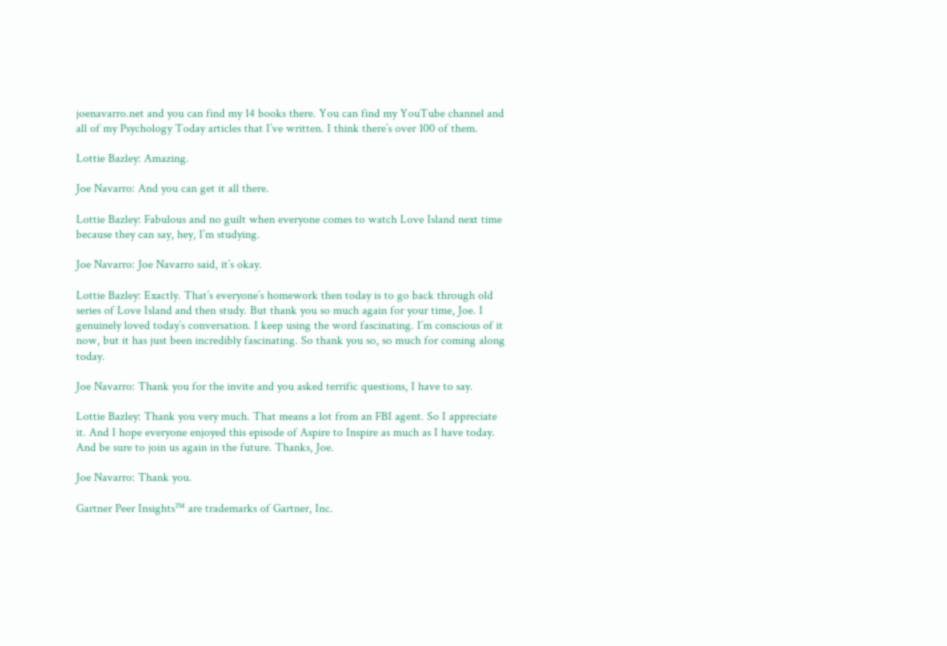joenavarro.net and you can find my 14 books there. You can find my YouTube channel and all of my Psychology Today articles that I’ve written. I think there’s over 100 of them.

Lottie Bazley: Amazing.

Joe Navarro: And you can get it all there.

Lottie Bazley: Fabulous and no guilt when everyone comes to watch Love Island next time because they can say, hey, I’m studying.

Joe Navarro: Joe Navarro said, it’s okay.

Lottie Bazley: Exactly. That’s everyone’s homework then today is to go back through old series of Love Island and then study. But thank you so much again for your time, Joe. I genuinely loved today’s conversation. I keep using the word fascinating. I’m conscious of it now, but it has just been incredibly fascinating. So thank you so, so much for coming along today.

Joe Navarro: Thank you for the invite and you asked terrific questions, I have to say.

Lottie Bazley: Thank you very much. That means a lot from an FBI agent. So I appreciate it. And I hope everyone enjoyed this episode of Aspire to Inspire as much as I have today. And be sure to join us again in the future. Thanks, Joe.

Joe Navarro: Thank you.

Gartner Peer Insights™ are trademarks of Gartner, Inc.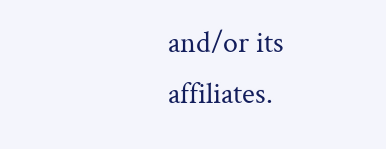and/or its affiliates.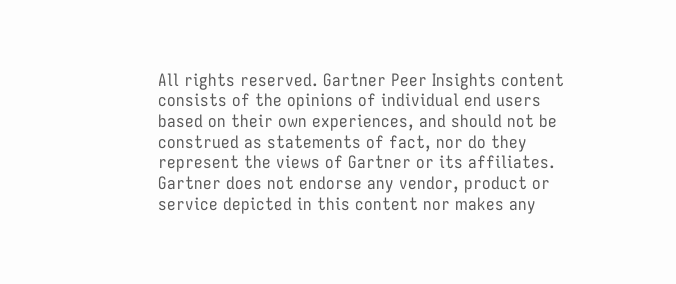All rights reserved. Gartner Peer Insights content consists of the opinions of individual end users based on their own experiences, and should not be construed as statements of fact, nor do they represent the views of Gartner or its affiliates. Gartner does not endorse any vendor, product or service depicted in this content nor makes any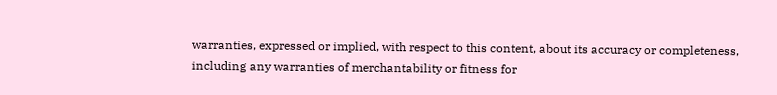warranties, expressed or implied, with respect to this content, about its accuracy or completeness, including any warranties of merchantability or fitness for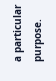a particular purpose.